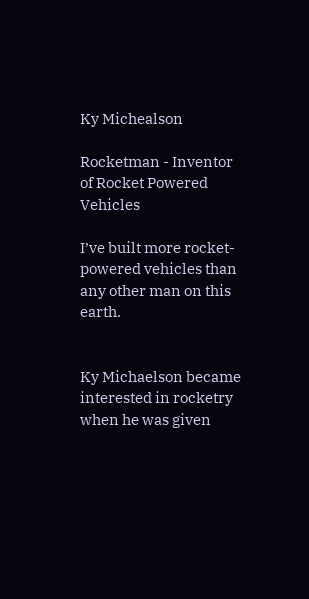Ky Michealson

Rocketman - Inventor of Rocket Powered Vehicles

I’ve built more rocket-powered vehicles than any other man on this earth.


Ky Michaelson became interested in rocketry when he was given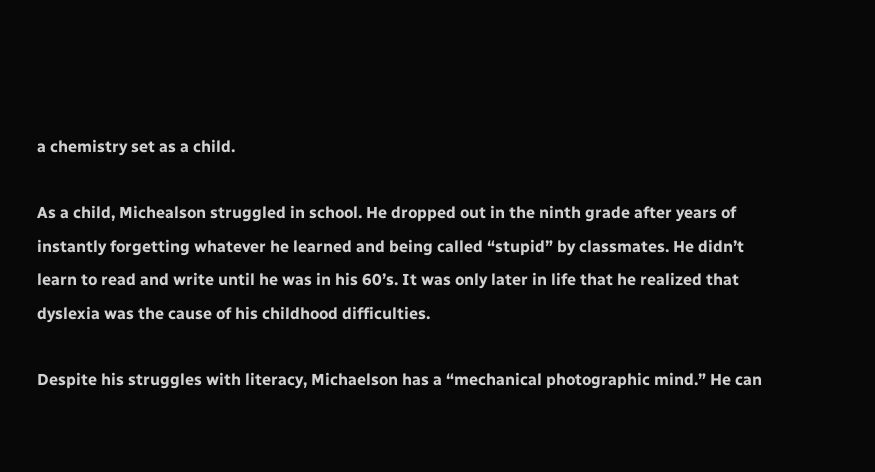a chemistry set as a child.

As a child, Michealson struggled in school. He dropped out in the ninth grade after years of instantly forgetting whatever he learned and being called “stupid” by classmates. He didn’t learn to read and write until he was in his 60’s. It was only later in life that he realized that dyslexia was the cause of his childhood difficulties.

Despite his struggles with literacy, Michaelson has a “mechanical photographic mind.” He can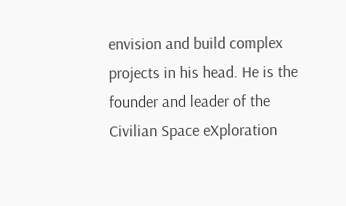envision and build complex projects in his head. He is the founder and leader of the Civilian Space eXploration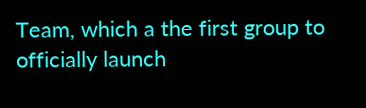Team, which a the first group to officially launch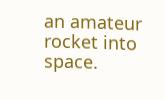an amateur rocket into space.